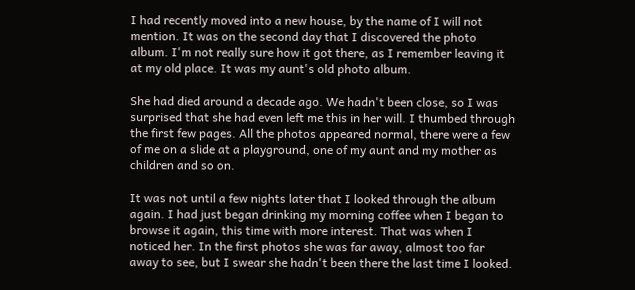I had recently moved into a new house, by the name of I will not mention. It was on the second day that I discovered the photo album. I'm not really sure how it got there, as I remember leaving it at my old place. It was my aunt's old photo album.

She had died around a decade ago. We hadn't been close, so I was surprised that she had even left me this in her will. I thumbed through the first few pages. All the photos appeared normal, there were a few of me on a slide at a playground, one of my aunt and my mother as children and so on.

It was not until a few nights later that I looked through the album again. I had just began drinking my morning coffee when I began to browse it again, this time with more interest. That was when I noticed her. In the first photos she was far away, almost too far away to see, but I swear she hadn't been there the last time I looked.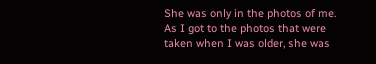She was only in the photos of me. As I got to the photos that were taken when I was older, she was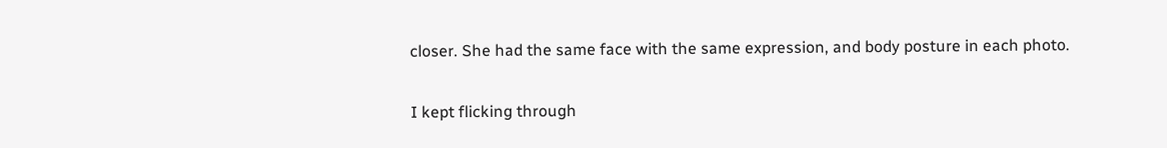closer. She had the same face with the same expression, and body posture in each photo.

I kept flicking through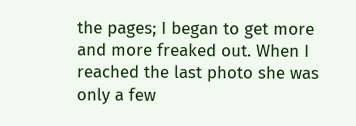the pages; I began to get more and more freaked out. When I reached the last photo she was only a few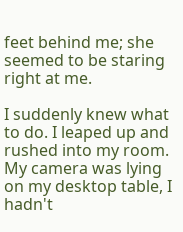feet behind me; she seemed to be staring right at me.

I suddenly knew what to do. I leaped up and rushed into my room. My camera was lying on my desktop table, I hadn't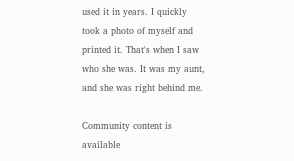used it in years. I quickly took a photo of myself and printed it. That's when I saw who she was. It was my aunt, and she was right behind me.

Community content is available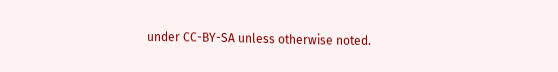under CC-BY-SA unless otherwise noted.